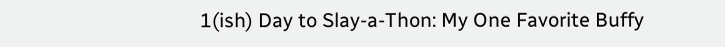1(ish) Day to Slay-a-Thon: My One Favorite Buffy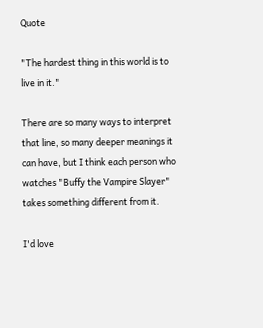Quote

"The hardest thing in this world is to live in it."

There are so many ways to interpret that line, so many deeper meanings it can have, but I think each person who watches "Buffy the Vampire Slayer" takes something different from it.

I'd love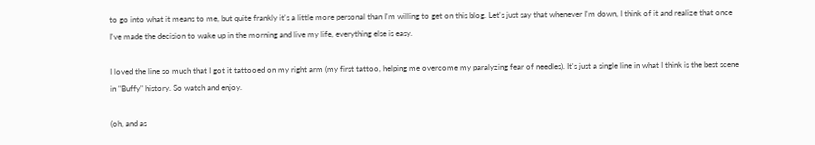to go into what it means to me, but quite frankly it's a little more personal than I'm willing to get on this blog. Let's just say that whenever I'm down, I think of it and realize that once I've made the decision to wake up in the morning and live my life, everything else is easy.

I loved the line so much that I got it tattooed on my right arm (my first tattoo, helping me overcome my paralyzing fear of needles). It's just a single line in what I think is the best scene in "Buffy" history. So watch and enjoy.

(oh, and as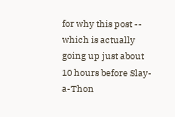for why this post -- which is actually going up just about 10 hours before Slay-a-Thon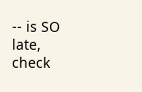-- is SO late, check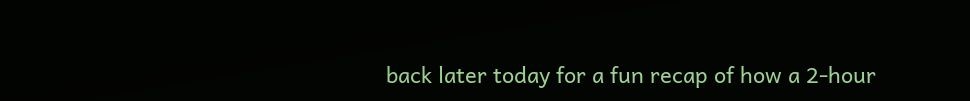back later today for a fun recap of how a 2-hour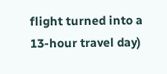flight turned into a 13-hour travel day)